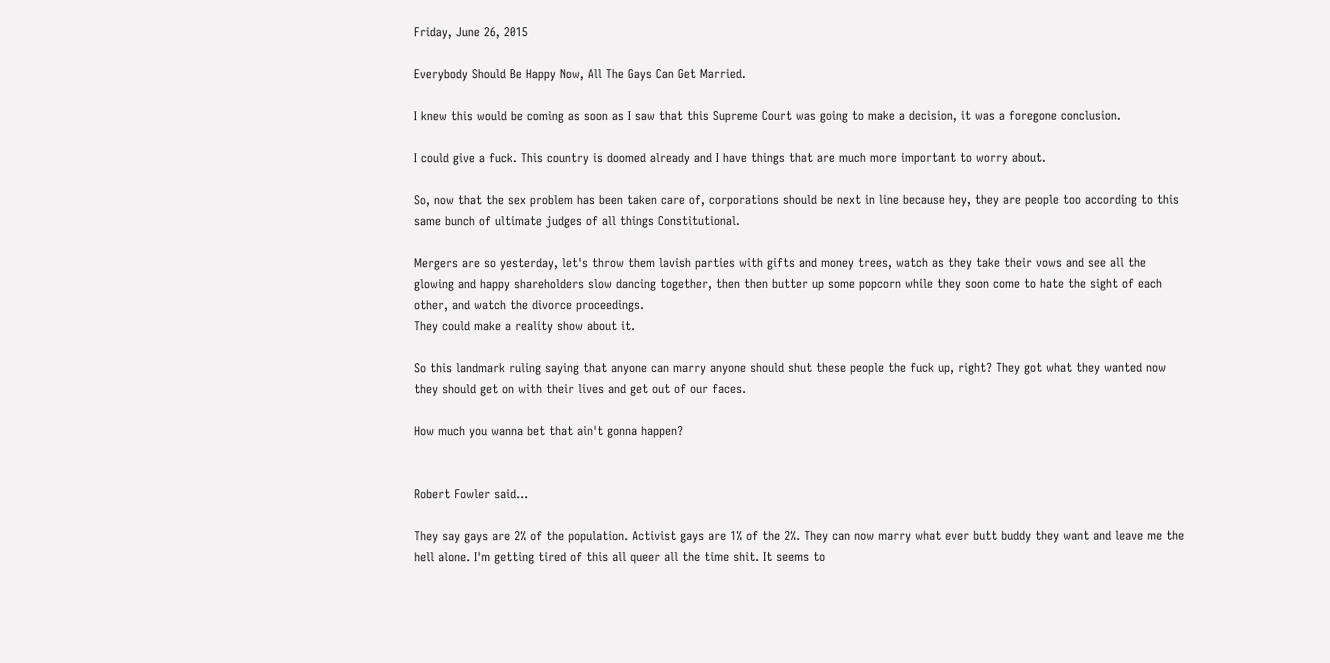Friday, June 26, 2015

Everybody Should Be Happy Now, All The Gays Can Get Married.

I knew this would be coming as soon as I saw that this Supreme Court was going to make a decision, it was a foregone conclusion.

I could give a fuck. This country is doomed already and I have things that are much more important to worry about.

So, now that the sex problem has been taken care of, corporations should be next in line because hey, they are people too according to this same bunch of ultimate judges of all things Constitutional.

Mergers are so yesterday, let's throw them lavish parties with gifts and money trees, watch as they take their vows and see all the glowing and happy shareholders slow dancing together, then then butter up some popcorn while they soon come to hate the sight of each other, and watch the divorce proceedings.
They could make a reality show about it.

So this landmark ruling saying that anyone can marry anyone should shut these people the fuck up, right? They got what they wanted now they should get on with their lives and get out of our faces.

How much you wanna bet that ain't gonna happen?


Robert Fowler said...

They say gays are 2% of the population. Activist gays are 1% of the 2%. They can now marry what ever butt buddy they want and leave me the hell alone. I'm getting tired of this all queer all the time shit. It seems to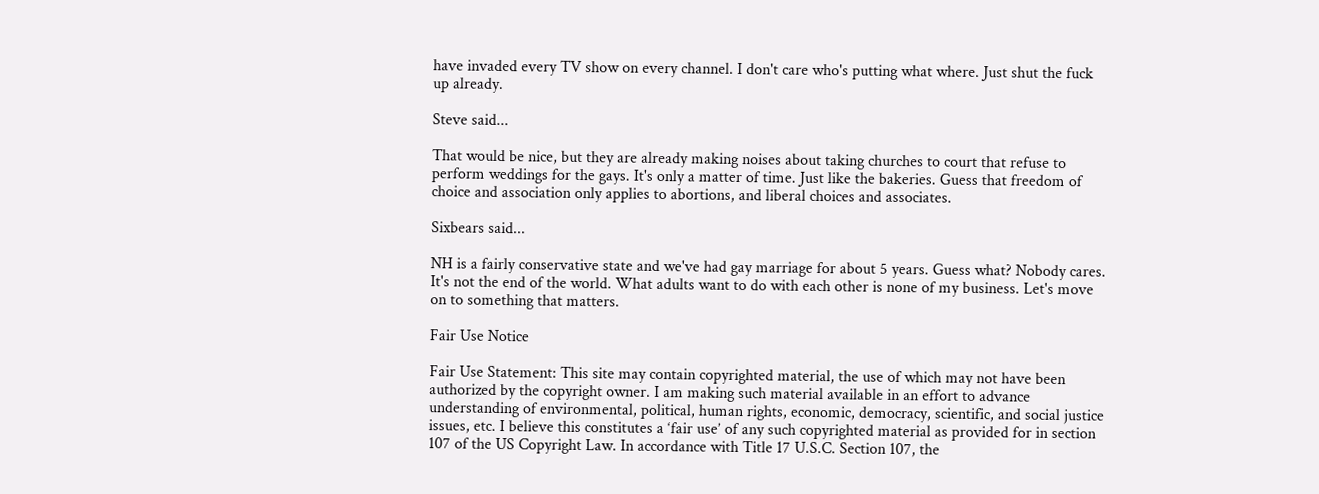have invaded every TV show on every channel. I don't care who's putting what where. Just shut the fuck up already.

Steve said...

That would be nice, but they are already making noises about taking churches to court that refuse to perform weddings for the gays. It's only a matter of time. Just like the bakeries. Guess that freedom of choice and association only applies to abortions, and liberal choices and associates.

Sixbears said...

NH is a fairly conservative state and we've had gay marriage for about 5 years. Guess what? Nobody cares. It's not the end of the world. What adults want to do with each other is none of my business. Let's move on to something that matters.

Fair Use Notice

Fair Use Statement: This site may contain copyrighted material, the use of which may not have been authorized by the copyright owner. I am making such material available in an effort to advance understanding of environmental, political, human rights, economic, democracy, scientific, and social justice issues, etc. I believe this constitutes a ‘fair use’ of any such copyrighted material as provided for in section 107 of the US Copyright Law. In accordance with Title 17 U.S.C. Section 107, the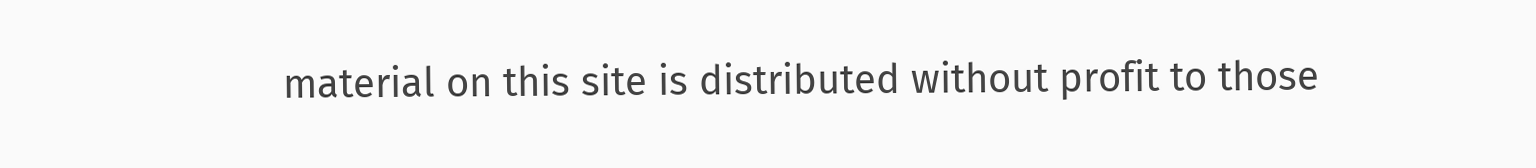material on this site is distributed without profit to those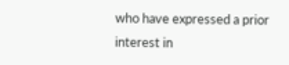who have expressed a prior interest in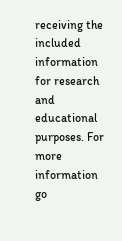receiving the included information for research and educational purposes. For more information go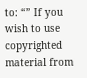to: “” If you wish to use copyrighted material from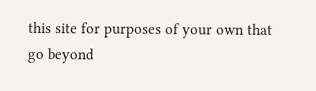this site for purposes of your own that go beyond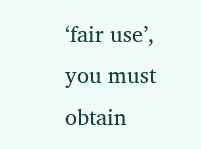‘fair use’, you must obtain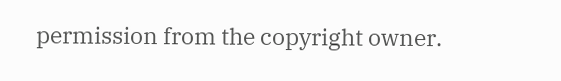permission from the copyright owner.